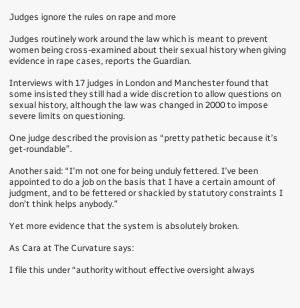Judges ignore the rules on rape and more

Judges routinely work around the law which is meant to prevent women being cross-examined about their sexual history when giving evidence in rape cases, reports the Guardian.

Interviews with 17 judges in London and Manchester found that some insisted they still had a wide discretion to allow questions on sexual history, although the law was changed in 2000 to impose severe limits on questioning.

One judge described the provision as “pretty pathetic because it’s get-roundable”.

Another said: “I’m not one for being unduly fettered. I’ve been appointed to do a job on the basis that I have a certain amount of judgment, and to be fettered or shackled by statutory constraints I don’t think helps anybody.”

Yet more evidence that the system is absolutely broken.

As Cara at The Curvature says:

I file this under “authority without effective oversight always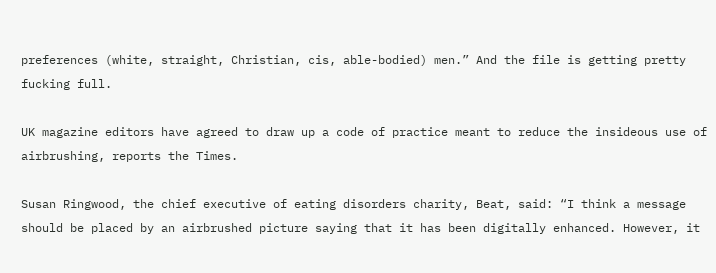preferences (white, straight, Christian, cis, able-bodied) men.” And the file is getting pretty fucking full.

UK magazine editors have agreed to draw up a code of practice meant to reduce the insideous use of airbrushing, reports the Times.

Susan Ringwood, the chief executive of eating disorders charity, Beat, said: “I think a message should be placed by an airbrushed picture saying that it has been digitally enhanced. However, it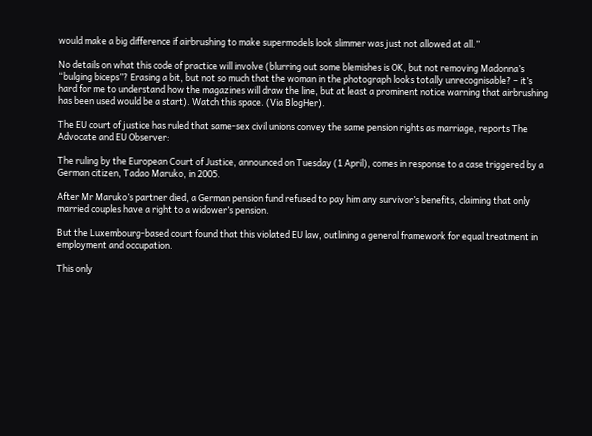would make a big difference if airbrushing to make supermodels look slimmer was just not allowed at all.”

No details on what this code of practice will involve (blurring out some blemishes is OK, but not removing Madonna’s “bulging biceps”? Erasing a bit, but not so much that the woman in the photograph looks totally unrecognisable? – it’s hard for me to understand how the magazines will draw the line, but at least a prominent notice warning that airbrushing has been used would be a start). Watch this space. (Via BlogHer).

The EU court of justice has ruled that same-sex civil unions convey the same pension rights as marriage, reports The Advocate and EU Observer:

The ruling by the European Court of Justice, announced on Tuesday (1 April), comes in response to a case triggered by a German citizen, Tadao Maruko, in 2005.

After Mr Maruko’s partner died, a German pension fund refused to pay him any survivor’s benefits, claiming that only married couples have a right to a widower’s pension.

But the Luxembourg-based court found that this violated EU law, outlining a general framework for equal treatment in employment and occupation.

This only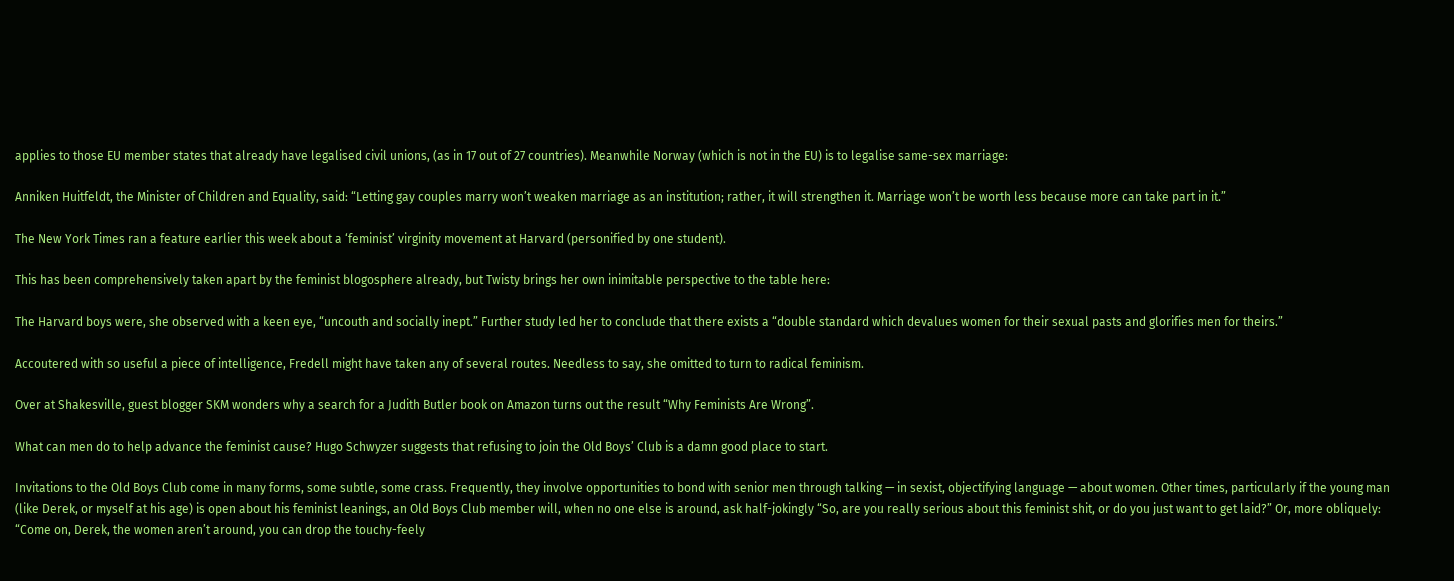applies to those EU member states that already have legalised civil unions, (as in 17 out of 27 countries). Meanwhile Norway (which is not in the EU) is to legalise same-sex marriage:

Anniken Huitfeldt, the Minister of Children and Equality, said: “Letting gay couples marry won’t weaken marriage as an institution; rather, it will strengthen it. Marriage won’t be worth less because more can take part in it.”

The New York Times ran a feature earlier this week about a ‘feminist’ virginity movement at Harvard (personified by one student).

This has been comprehensively taken apart by the feminist blogosphere already, but Twisty brings her own inimitable perspective to the table here:

The Harvard boys were, she observed with a keen eye, “uncouth and socially inept.” Further study led her to conclude that there exists a “double standard which devalues women for their sexual pasts and glorifies men for theirs.”

Accoutered with so useful a piece of intelligence, Fredell might have taken any of several routes. Needless to say, she omitted to turn to radical feminism.

Over at Shakesville, guest blogger SKM wonders why a search for a Judith Butler book on Amazon turns out the result “Why Feminists Are Wrong”.

What can men do to help advance the feminist cause? Hugo Schwyzer suggests that refusing to join the Old Boys’ Club is a damn good place to start.

Invitations to the Old Boys Club come in many forms, some subtle, some crass. Frequently, they involve opportunities to bond with senior men through talking — in sexist, objectifying language — about women. Other times, particularly if the young man (like Derek, or myself at his age) is open about his feminist leanings, an Old Boys Club member will, when no one else is around, ask half-jokingly “So, are you really serious about this feminist shit, or do you just want to get laid?” Or, more obliquely: “Come on, Derek, the women aren’t around, you can drop the touchy-feely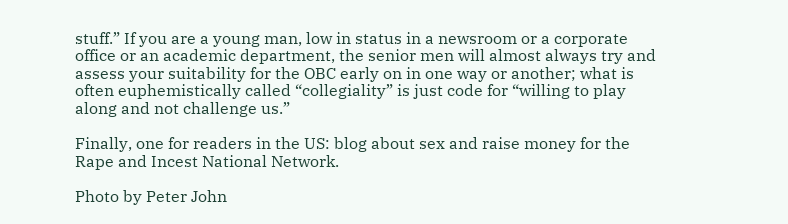stuff.” If you are a young man, low in status in a newsroom or a corporate office or an academic department, the senior men will almost always try and assess your suitability for the OBC early on in one way or another; what is often euphemistically called “collegiality” is just code for “willing to play along and not challenge us.”

Finally, one for readers in the US: blog about sex and raise money for the Rape and Incest National Network.

Photo by Peter John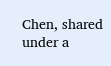Chen, shared under a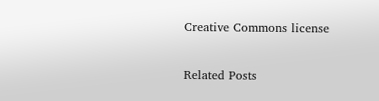Creative Commons license

Related Posts